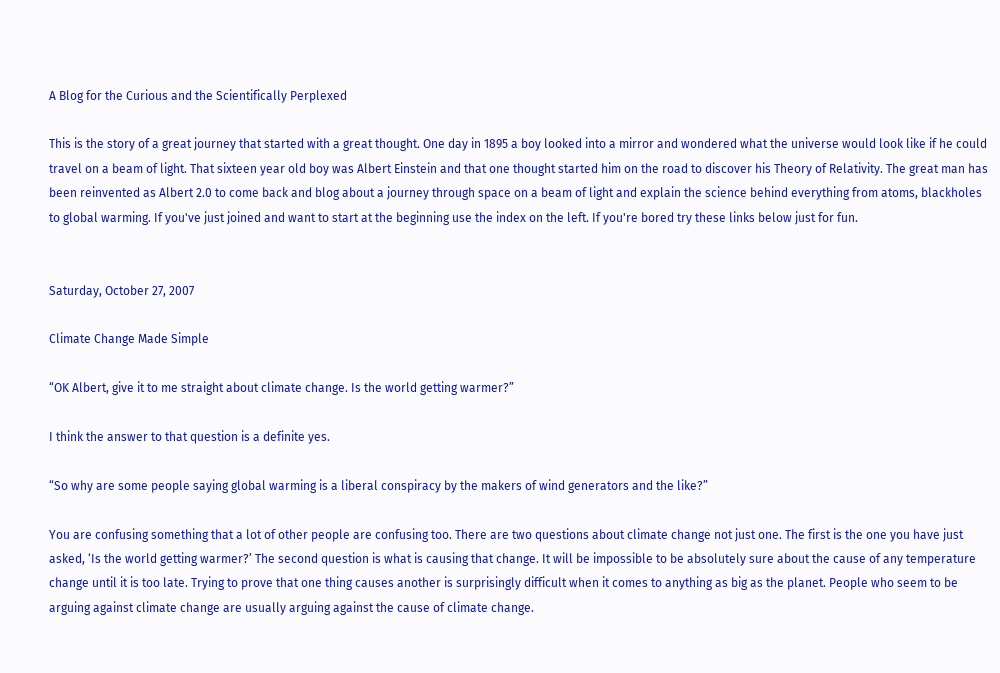A Blog for the Curious and the Scientifically Perplexed

This is the story of a great journey that started with a great thought. One day in 1895 a boy looked into a mirror and wondered what the universe would look like if he could travel on a beam of light. That sixteen year old boy was Albert Einstein and that one thought started him on the road to discover his Theory of Relativity. The great man has been reinvented as Albert 2.0 to come back and blog about a journey through space on a beam of light and explain the science behind everything from atoms, blackholes to global warming. If you've just joined and want to start at the beginning use the index on the left. If you're bored try these links below just for fun.


Saturday, October 27, 2007

Climate Change Made Simple

“OK Albert, give it to me straight about climate change. Is the world getting warmer?”

I think the answer to that question is a definite yes.

“So why are some people saying global warming is a liberal conspiracy by the makers of wind generators and the like?”

You are confusing something that a lot of other people are confusing too. There are two questions about climate change not just one. The first is the one you have just asked, ‘Is the world getting warmer?’ The second question is what is causing that change. It will be impossible to be absolutely sure about the cause of any temperature change until it is too late. Trying to prove that one thing causes another is surprisingly difficult when it comes to anything as big as the planet. People who seem to be arguing against climate change are usually arguing against the cause of climate change.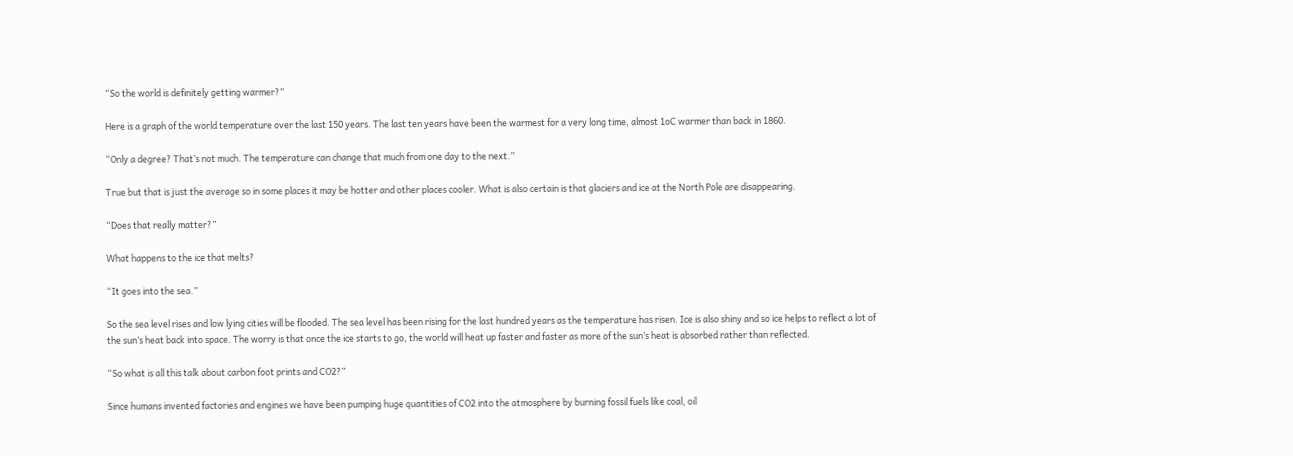“So the world is definitely getting warmer?”

Here is a graph of the world temperature over the last 150 years. The last ten years have been the warmest for a very long time, almost 1oC warmer than back in 1860.

“Only a degree? That’s not much. The temperature can change that much from one day to the next.”

True but that is just the average so in some places it may be hotter and other places cooler. What is also certain is that glaciers and ice at the North Pole are disappearing.

“Does that really matter?”

What happens to the ice that melts?

“It goes into the sea.”

So the sea level rises and low lying cities will be flooded. The sea level has been rising for the last hundred years as the temperature has risen. Ice is also shiny and so ice helps to reflect a lot of the sun’s heat back into space. The worry is that once the ice starts to go, the world will heat up faster and faster as more of the sun’s heat is absorbed rather than reflected.

“So what is all this talk about carbon foot prints and CO2?”

Since humans invented factories and engines we have been pumping huge quantities of CO2 into the atmosphere by burning fossil fuels like coal, oil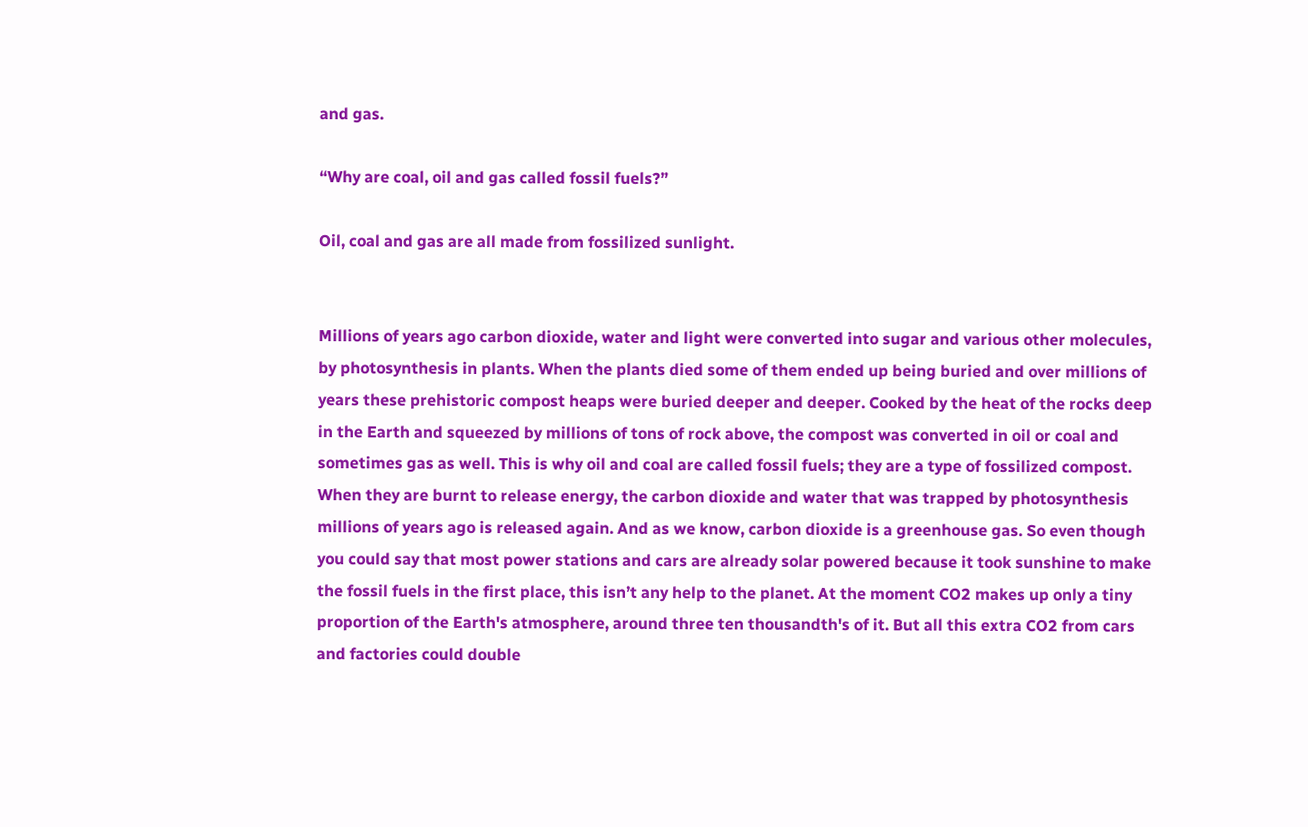and gas.

“Why are coal, oil and gas called fossil fuels?”

Oil, coal and gas are all made from fossilized sunlight.


Millions of years ago carbon dioxide, water and light were converted into sugar and various other molecules, by photosynthesis in plants. When the plants died some of them ended up being buried and over millions of years these prehistoric compost heaps were buried deeper and deeper. Cooked by the heat of the rocks deep in the Earth and squeezed by millions of tons of rock above, the compost was converted in oil or coal and sometimes gas as well. This is why oil and coal are called fossil fuels; they are a type of fossilized compost. When they are burnt to release energy, the carbon dioxide and water that was trapped by photosynthesis millions of years ago is released again. And as we know, carbon dioxide is a greenhouse gas. So even though you could say that most power stations and cars are already solar powered because it took sunshine to make the fossil fuels in the first place, this isn’t any help to the planet. At the moment CO2 makes up only a tiny proportion of the Earth's atmosphere, around three ten thousandth's of it. But all this extra CO2 from cars and factories could double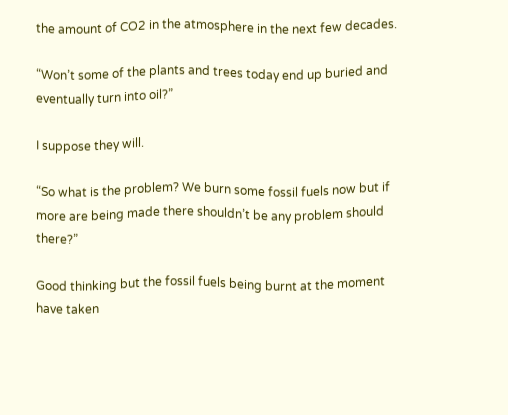the amount of CO2 in the atmosphere in the next few decades.

“Won’t some of the plants and trees today end up buried and eventually turn into oil?”

I suppose they will.

“So what is the problem? We burn some fossil fuels now but if more are being made there shouldn’t be any problem should there?”

Good thinking but the fossil fuels being burnt at the moment have taken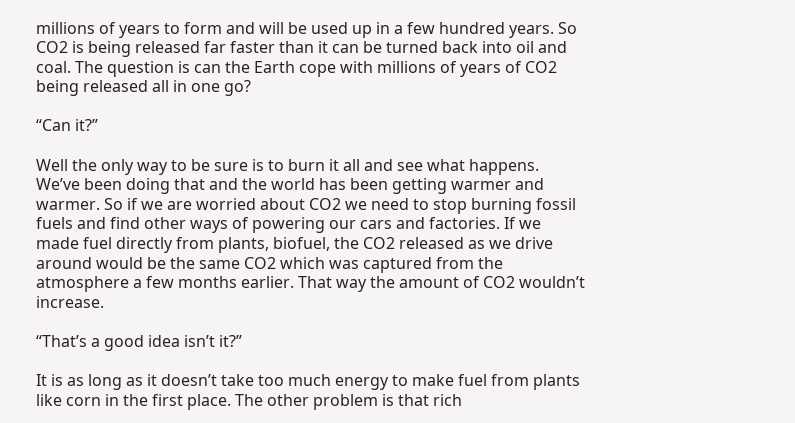millions of years to form and will be used up in a few hundred years. So CO2 is being released far faster than it can be turned back into oil and coal. The question is can the Earth cope with millions of years of CO2 being released all in one go?

“Can it?”

Well the only way to be sure is to burn it all and see what happens. We’ve been doing that and the world has been getting warmer and warmer. So if we are worried about CO2 we need to stop burning fossil fuels and find other ways of powering our cars and factories. If we made fuel directly from plants, biofuel, the CO2 released as we drive around would be the same CO2 which was captured from the atmosphere a few months earlier. That way the amount of CO2 wouldn’t increase.

“That’s a good idea isn’t it?”

It is as long as it doesn’t take too much energy to make fuel from plants like corn in the first place. The other problem is that rich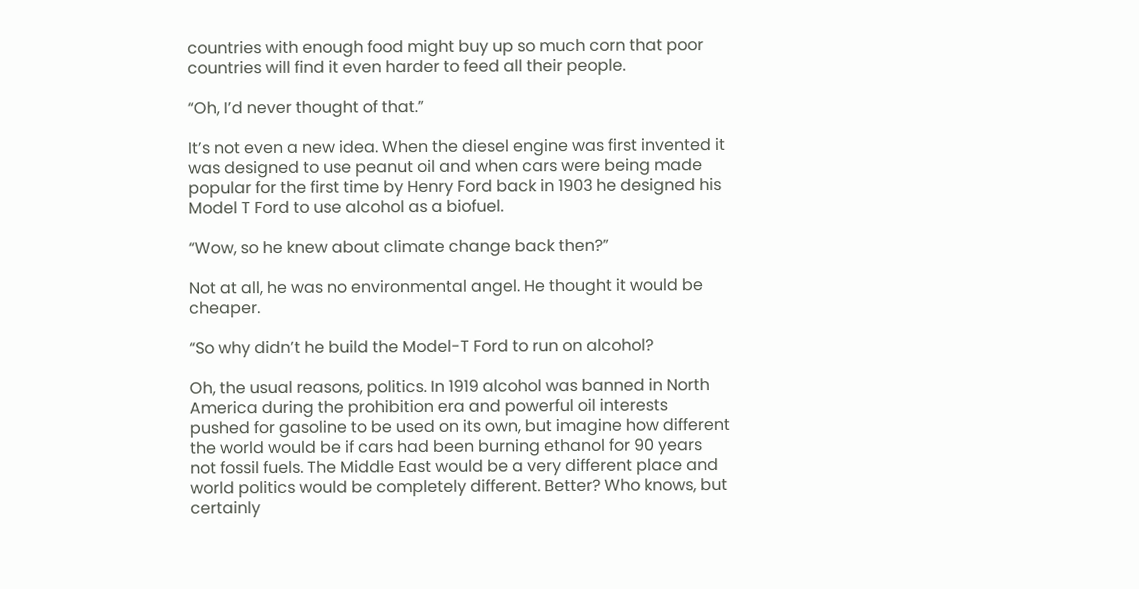countries with enough food might buy up so much corn that poor countries will find it even harder to feed all their people.

“Oh, I’d never thought of that.”

It’s not even a new idea. When the diesel engine was first invented it was designed to use peanut oil and when cars were being made popular for the first time by Henry Ford back in 1903 he designed his Model T Ford to use alcohol as a biofuel.

“Wow, so he knew about climate change back then?”

Not at all, he was no environmental angel. He thought it would be cheaper.

“So why didn’t he build the Model-T Ford to run on alcohol?

Oh, the usual reasons, politics. In 1919 alcohol was banned in North America during the prohibition era and powerful oil interests pushed for gasoline to be used on its own, but imagine how different the world would be if cars had been burning ethanol for 90 years not fossil fuels. The Middle East would be a very different place and world politics would be completely different. Better? Who knows, but certainly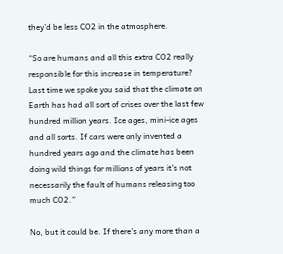they’d be less CO2 in the atmosphere.

“So are humans and all this extra CO2 really responsible for this increase in temperature? Last time we spoke you said that the climate on Earth has had all sort of crises over the last few hundred million years. Ice ages, mini-ice ages and all sorts. If cars were only invented a hundred years ago and the climate has been doing wild things for millions of years it’s not necessarily the fault of humans releasing too much CO2.”

No, but it could be. If there’s any more than a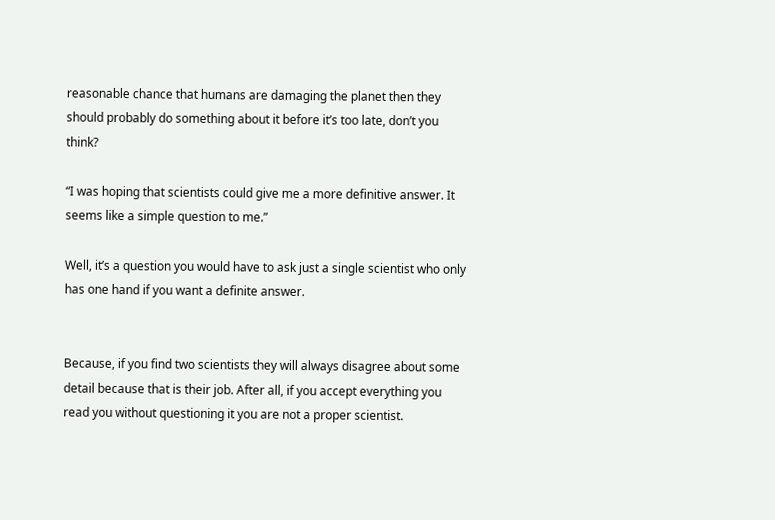reasonable chance that humans are damaging the planet then they should probably do something about it before it’s too late, don’t you think?

“I was hoping that scientists could give me a more definitive answer. It seems like a simple question to me.”

Well, it’s a question you would have to ask just a single scientist who only has one hand if you want a definite answer.


Because, if you find two scientists they will always disagree about some detail because that is their job. After all, if you accept everything you read you without questioning it you are not a proper scientist.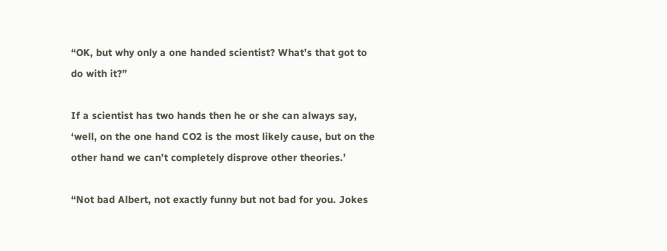“OK, but why only a one handed scientist? What’s that got to do with it?”

If a scientist has two hands then he or she can always say, ‘well, on the one hand CO2 is the most likely cause, but on the other hand we can’t completely disprove other theories.’

“Not bad Albert, not exactly funny but not bad for you. Jokes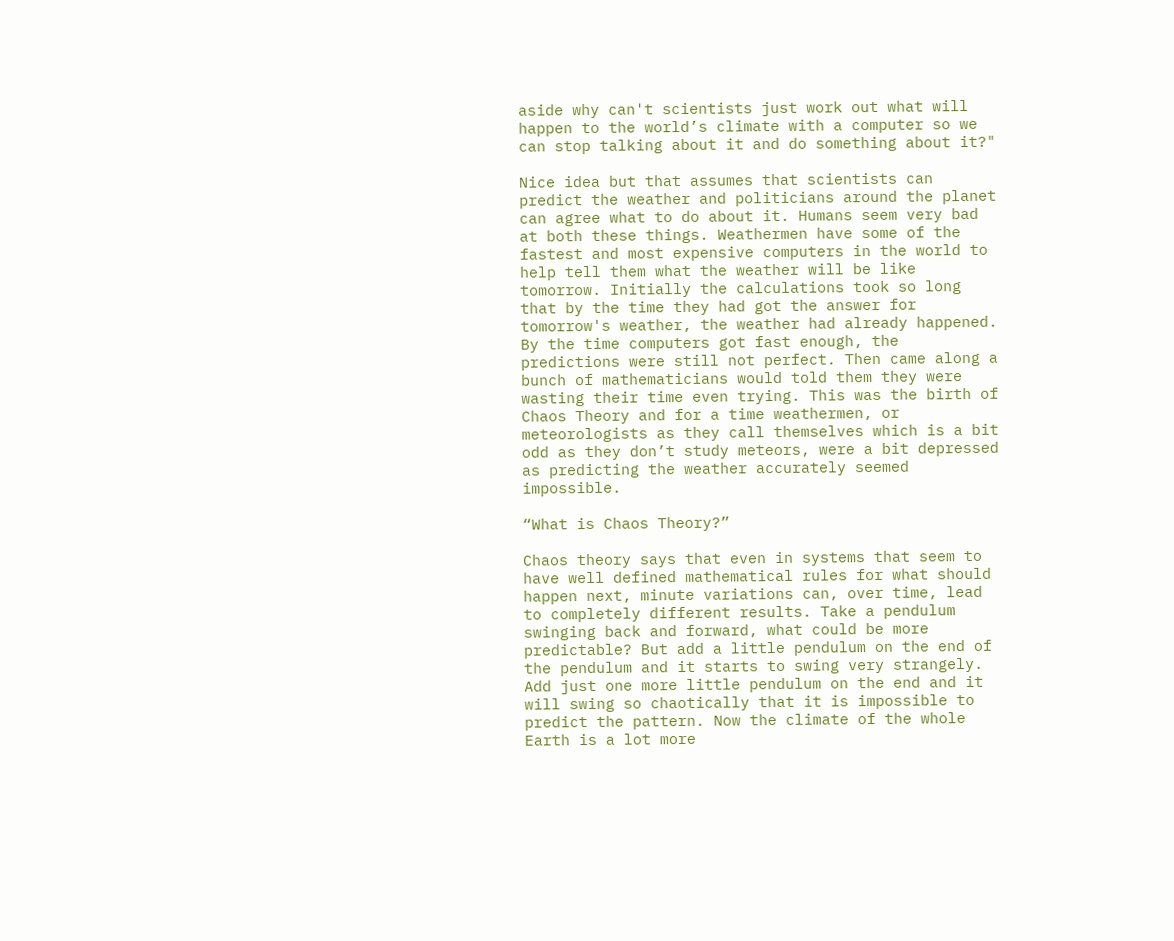aside why can't scientists just work out what will happen to the world’s climate with a computer so we can stop talking about it and do something about it?"

Nice idea but that assumes that scientists can predict the weather and politicians around the planet can agree what to do about it. Humans seem very bad at both these things. Weathermen have some of the fastest and most expensive computers in the world to help tell them what the weather will be like tomorrow. Initially the calculations took so long that by the time they had got the answer for tomorrow's weather, the weather had already happened. By the time computers got fast enough, the predictions were still not perfect. Then came along a bunch of mathematicians would told them they were wasting their time even trying. This was the birth of Chaos Theory and for a time weathermen, or meteorologists as they call themselves which is a bit odd as they don’t study meteors, were a bit depressed as predicting the weather accurately seemed impossible.

“What is Chaos Theory?”

Chaos theory says that even in systems that seem to have well defined mathematical rules for what should happen next, minute variations can, over time, lead to completely different results. Take a pendulum swinging back and forward, what could be more predictable? But add a little pendulum on the end of the pendulum and it starts to swing very strangely. Add just one more little pendulum on the end and it will swing so chaotically that it is impossible to predict the pattern. Now the climate of the whole Earth is a lot more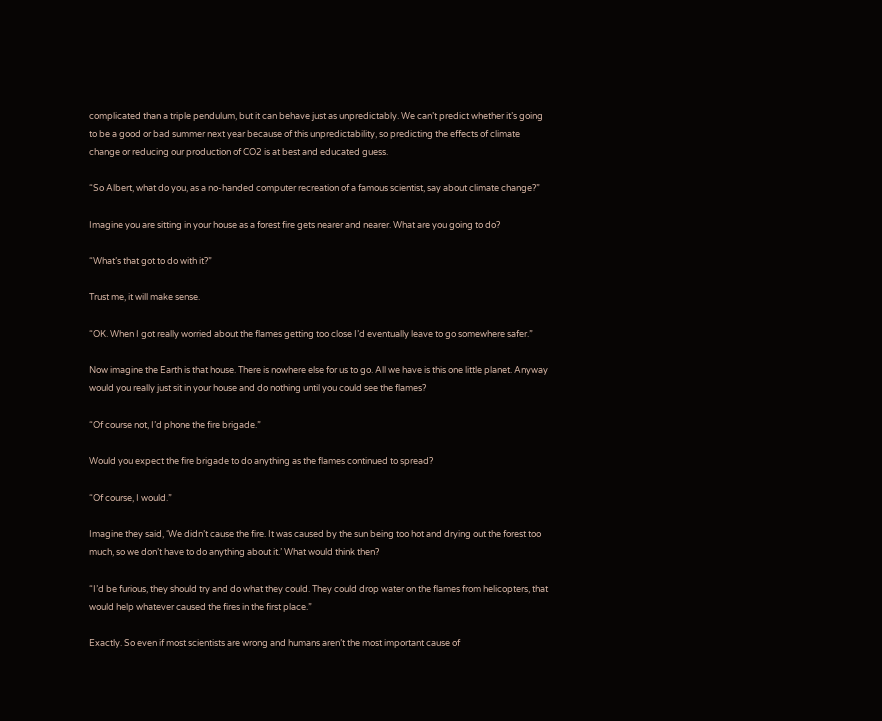complicated than a triple pendulum, but it can behave just as unpredictably. We can’t predict whether it’s going to be a good or bad summer next year because of this unpredictability, so predicting the effects of climate change or reducing our production of CO2 is at best and educated guess.

“So Albert, what do you, as a no-handed computer recreation of a famous scientist, say about climate change?”

Imagine you are sitting in your house as a forest fire gets nearer and nearer. What are you going to do?

“What’s that got to do with it?”

Trust me, it will make sense.

“OK. When I got really worried about the flames getting too close I’d eventually leave to go somewhere safer.”

Now imagine the Earth is that house. There is nowhere else for us to go. All we have is this one little planet. Anyway would you really just sit in your house and do nothing until you could see the flames?

“Of course not, I’d phone the fire brigade.”

Would you expect the fire brigade to do anything as the flames continued to spread?

“Of course, I would.”

Imagine they said, ‘We didn’t cause the fire. It was caused by the sun being too hot and drying out the forest too much, so we don’t have to do anything about it.’ What would think then?

“I’d be furious, they should try and do what they could. They could drop water on the flames from helicopters, that would help whatever caused the fires in the first place.”

Exactly. So even if most scientists are wrong and humans aren’t the most important cause of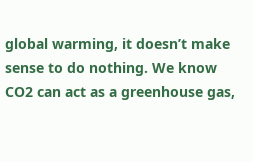global warming, it doesn’t make sense to do nothing. We know CO2 can act as a greenhouse gas,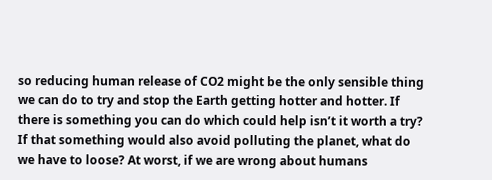so reducing human release of CO2 might be the only sensible thing we can do to try and stop the Earth getting hotter and hotter. If there is something you can do which could help isn’t it worth a try? If that something would also avoid polluting the planet, what do we have to loose? At worst, if we are wrong about humans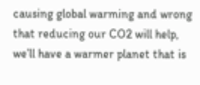causing global warming and wrong that reducing our CO2 will help, we’ll have a warmer planet that is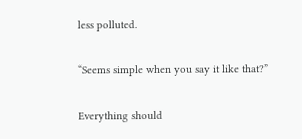less polluted.

“Seems simple when you say it like that?”

Everything should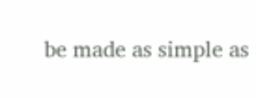be made as simple as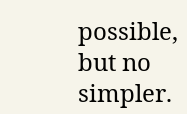possible, but no simpler.